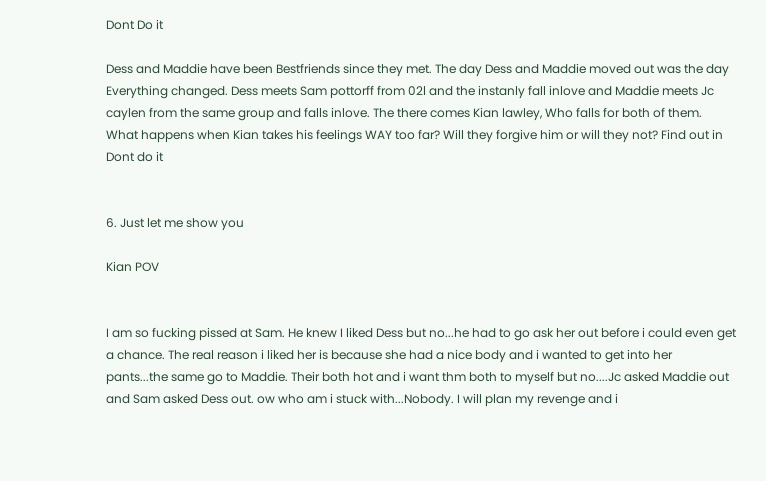Dont Do it

Dess and Maddie have been Bestfriends since they met. The day Dess and Maddie moved out was the day Everything changed. Dess meets Sam pottorff from 02l and the instanly fall inlove and Maddie meets Jc caylen from the same group and falls inlove. The there comes Kian lawley, Who falls for both of them. What happens when Kian takes his feelings WAY too far? Will they forgive him or will they not? Find out in Dont do it


6. Just let me show you

Kian POV


I am so fucking pissed at Sam. He knew I liked Dess but no...he had to go ask her out before i could even get a chance. The real reason i liked her is because she had a nice body and i wanted to get into her pants...the same go to Maddie. Their both hot and i want thm both to myself but no....Jc asked Maddie out and Sam asked Dess out. ow who am i stuck with...Nobody. I will plan my revenge and i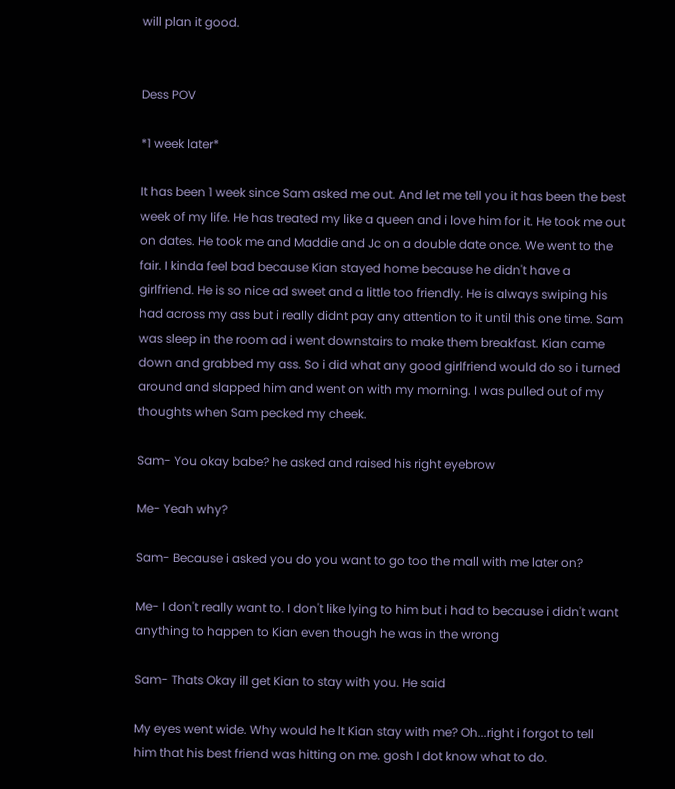will plan it good.


Dess POV

*1 week later*

It has been 1 week since Sam asked me out. And let me tell you it has been the best week of my life. He has treated my like a queen and i love him for it. He took me out on dates. He took me and Maddie and Jc on a double date once. We went to the fair. I kinda feel bad because Kian stayed home because he didn't have a girlfriend. He is so nice ad sweet and a little too friendly. He is always swiping his had across my ass but i really didnt pay any attention to it until this one time. Sam was sleep in the room ad i went downstairs to make them breakfast. Kian came down and grabbed my ass. So i did what any good girlfriend would do so i turned around and slapped him and went on with my morning. I was pulled out of my thoughts when Sam pecked my cheek.

Sam- You okay babe? he asked and raised his right eyebrow

Me- Yeah why?

Sam- Because i asked you do you want to go too the mall with me later on?

Me- I don't really want to. I don't like lying to him but i had to because i didn't want anything to happen to Kian even though he was in the wrong

Sam- Thats Okay ill get Kian to stay with you. He said

My eyes went wide. Why would he lt Kian stay with me? Oh...right i forgot to tell him that his best friend was hitting on me. gosh I dot know what to do.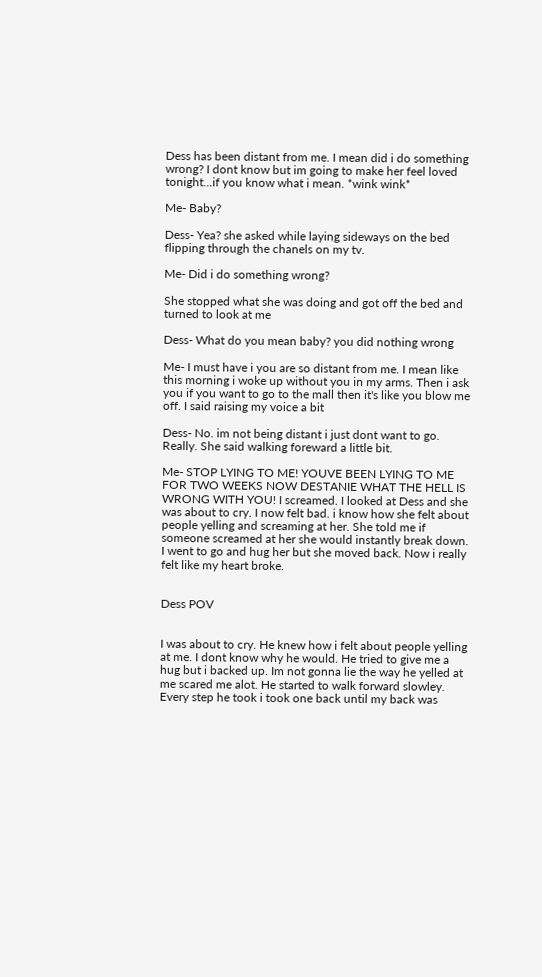Dess has been distant from me. I mean did i do something wrong? I dont know but im going to make her feel loved tonight...if you know what i mean. *wink wink*

Me- Baby?

Dess- Yea? she asked while laying sideways on the bed flipping through the chanels on my tv.

Me- Did i do something wrong?

She stopped what she was doing and got off the bed and turned to look at me

Dess- What do you mean baby? you did nothing wrong

Me- I must have i you are so distant from me. I mean like this morning i woke up without you in my arms. Then i ask you if you want to go to the mall then it's like you blow me off. I said raising my voice a bit

Dess- No. im not being distant i just dont want to go. Really. She said walking foreward a little bit.

Me- STOP LYING TO ME! YOUVE BEEN LYING TO ME FOR TWO WEEKS NOW DESTANIE WHAT THE HELL IS WRONG WITH YOU! I screamed. I looked at Dess and she was about to cry. I now felt bad. i know how she felt about people yelling and screaming at her. She told me if someone screamed at her she would instantly break down. I went to go and hug her but she moved back. Now i really felt like my heart broke.


Dess POV


I was about to cry. He knew how i felt about people yelling at me. I dont know why he would. He tried to give me a hug but i backed up. Im not gonna lie the way he yelled at me scared me alot. He started to walk forward slowley. Every step he took i took one back until my back was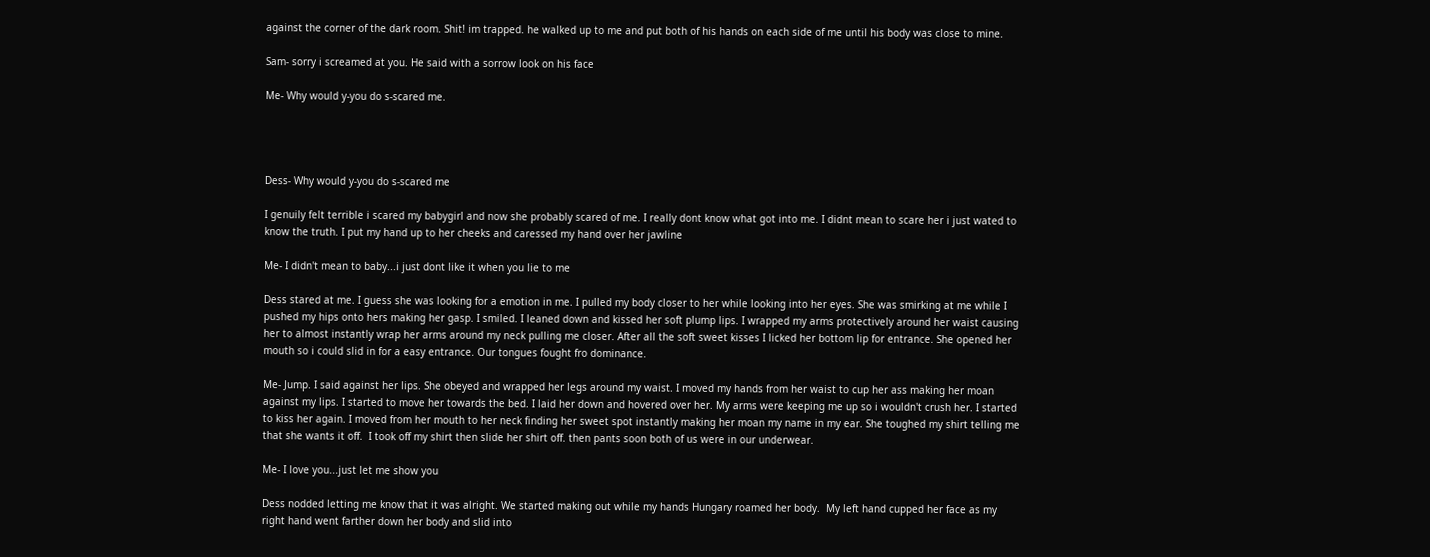against the corner of the dark room. Shit! im trapped. he walked up to me and put both of his hands on each side of me until his body was close to mine.

Sam- sorry i screamed at you. He said with a sorrow look on his face

Me- Why would y-you do s-scared me.




Dess- Why would y-you do s-scared me

I genuily felt terrible i scared my babygirl and now she probably scared of me. I really dont know what got into me. I didnt mean to scare her i just wated to know the truth. I put my hand up to her cheeks and caressed my hand over her jawline

Me- I didn't mean to baby...i just dont like it when you lie to me

Dess stared at me. I guess she was looking for a emotion in me. I pulled my body closer to her while looking into her eyes. She was smirking at me while I pushed my hips onto hers making her gasp. I smiled. I leaned down and kissed her soft plump lips. I wrapped my arms protectively around her waist causing her to almost instantly wrap her arms around my neck pulling me closer. After all the soft sweet kisses I licked her bottom lip for entrance. She opened her mouth so i could slid in for a easy entrance. Our tongues fought fro dominance.

Me- Jump. I said against her lips. She obeyed and wrapped her legs around my waist. I moved my hands from her waist to cup her ass making her moan against my lips. I started to move her towards the bed. I laid her down and hovered over her. My arms were keeping me up so i wouldn't crush her. I started to kiss her again. I moved from her mouth to her neck finding her sweet spot instantly making her moan my name in my ear. She toughed my shirt telling me that she wants it off.  I took off my shirt then slide her shirt off. then pants soon both of us were in our underwear.

Me- I love you...just let me show you

Dess nodded letting me know that it was alright. We started making out while my hands Hungary roamed her body.  My left hand cupped her face as my right hand went farther down her body and slid into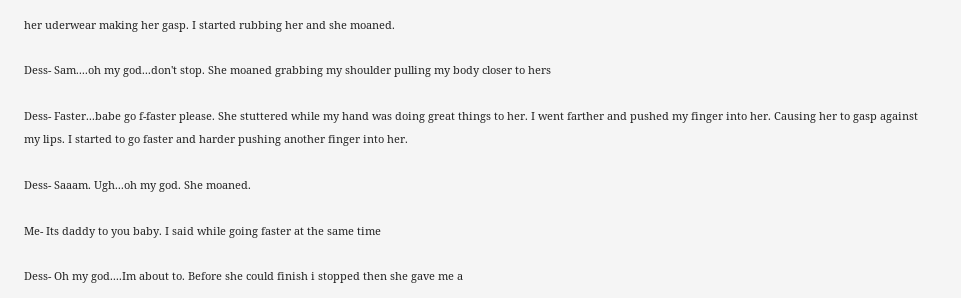her uderwear making her gasp. I started rubbing her and she moaned.

Dess- Sam....oh my god...don't stop. She moaned grabbing my shoulder pulling my body closer to hers

Dess- Faster...babe go f-faster please. She stuttered while my hand was doing great things to her. I went farther and pushed my finger into her. Causing her to gasp against my lips. I started to go faster and harder pushing another finger into her.

Dess- Saaam. Ugh...oh my god. She moaned.

Me- Its daddy to you baby. I said while going faster at the same time

Dess- Oh my god....Im about to. Before she could finish i stopped then she gave me a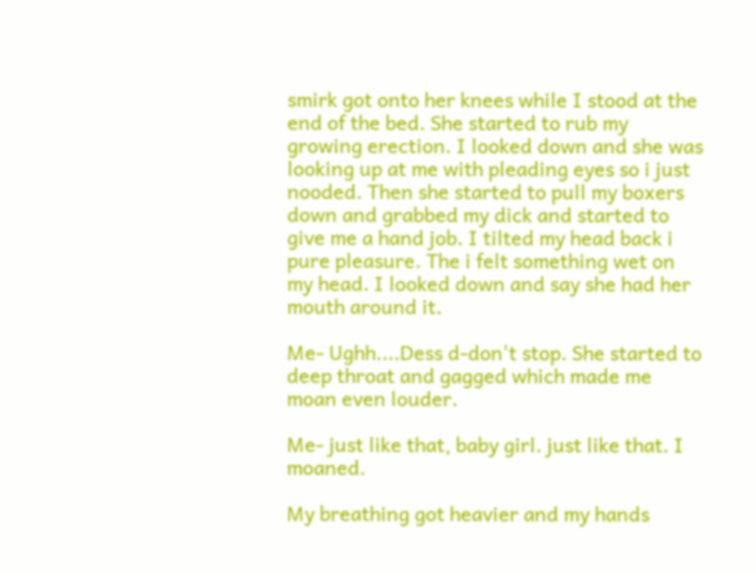smirk got onto her knees while I stood at the end of the bed. She started to rub my growing erection. I looked down and she was looking up at me with pleading eyes so i just nooded. Then she started to pull my boxers down and grabbed my dick and started to give me a hand job. I tilted my head back i pure pleasure. The i felt something wet on my head. I looked down and say she had her mouth around it.

Me- Ughh....Dess d-don't stop. She started to deep throat and gagged which made me moan even louder.

Me- just like that, baby girl. just like that. I moaned.

My breathing got heavier and my hands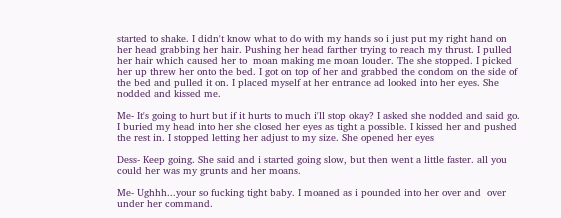started to shake. I didn't know what to do with my hands so i just put my right hand on her head grabbing her hair. Pushing her head farther trying to reach my thrust. I pulled her hair which caused her to  moan making me moan louder. The she stopped. I picked her up threw her onto the bed. I got on top of her and grabbed the condom on the side of the bed and pulled it on. I placed myself at her entrance ad looked into her eyes. She nodded and kissed me.

Me- It's going to hurt but if it hurts to much i'll stop okay? I asked she nodded and said go. I buried my head into her she closed her eyes as tight a possible. I kissed her and pushed the rest in. I stopped letting her adjust to my size. She opened her eyes

Dess- Keep going. She said and i started going slow, but then went a little faster. all you could her was my grunts and her moans.

Me- Ughhh...your so fucking tight baby. I moaned as i pounded into her over and  over under her command.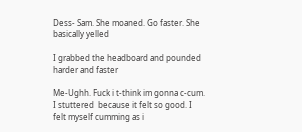Dess- Sam. She moaned. Go faster. She basically yelled

I grabbed the headboard and pounded harder and faster

Me-Ughh. Fuck i t-think im gonna c-cum. I stuttered  because it felt so good. I felt myself cumming as i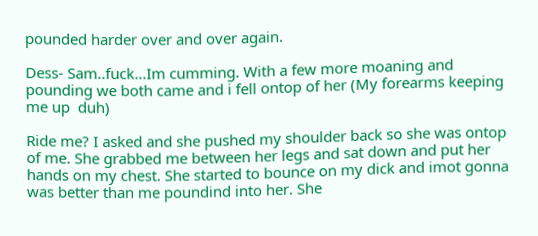pounded harder over and over again.

Dess- Sam..fuck...Im cumming. With a few more moaning and pounding we both came and i fell ontop of her (My forearms keeping me up  duh)

Ride me? I asked and she pushed my shoulder back so she was ontop of me. She grabbed me between her legs and sat down and put her hands on my chest. She started to bounce on my dick and imot gonna was better than me poundind into her. She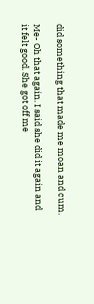did something that made me moan and cum.

Me- Oh that again. I said she did it again and it felt good. She got off me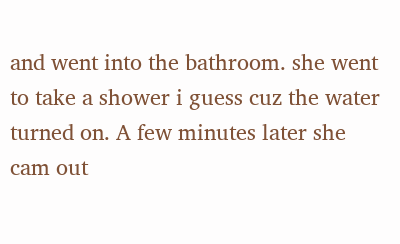and went into the bathroom. she went to take a shower i guess cuz the water turned on. A few minutes later she cam out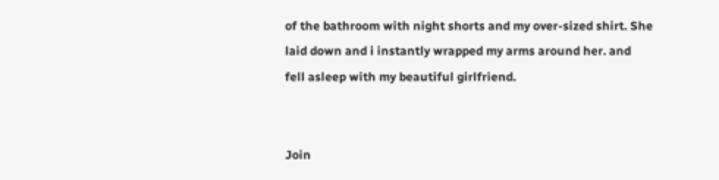of the bathroom with night shorts and my over-sized shirt. She laid down and i instantly wrapped my arms around her. and fell asleep with my beautiful girlfriend.


Join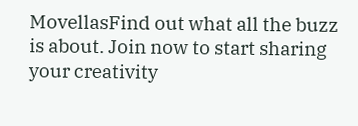MovellasFind out what all the buzz is about. Join now to start sharing your creativity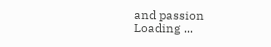and passion
Loading ...